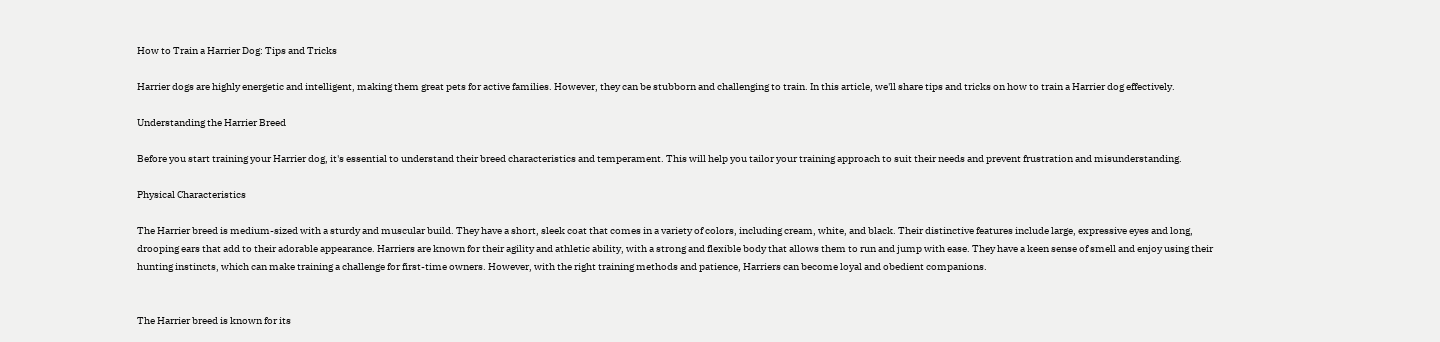How to Train a Harrier Dog: Tips and Tricks

Harrier dogs are highly energetic and intelligent, making them great pets for active families. However, they can be stubborn and challenging to train. In this article, we'll share tips and tricks on how to train a Harrier dog effectively.

Understanding the Harrier Breed

Before you start training your Harrier dog, it's essential to understand their breed characteristics and temperament. This will help you tailor your training approach to suit their needs and prevent frustration and misunderstanding.

Physical Characteristics

The Harrier breed is medium-sized with a sturdy and muscular build. They have a short, sleek coat that comes in a variety of colors, including cream, white, and black. Their distinctive features include large, expressive eyes and long, drooping ears that add to their adorable appearance. Harriers are known for their agility and athletic ability, with a strong and flexible body that allows them to run and jump with ease. They have a keen sense of smell and enjoy using their hunting instincts, which can make training a challenge for first-time owners. However, with the right training methods and patience, Harriers can become loyal and obedient companions.


The Harrier breed is known for its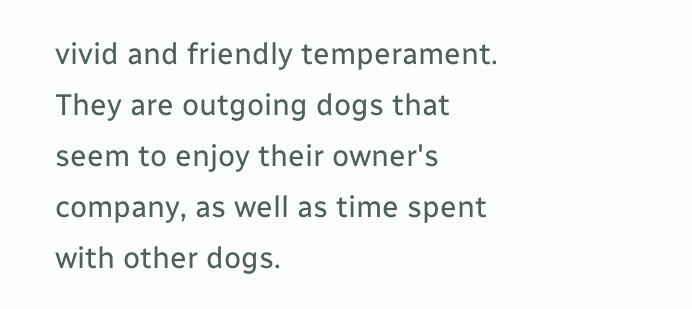vivid and friendly temperament. They are outgoing dogs that seem to enjoy their owner's company, as well as time spent with other dogs.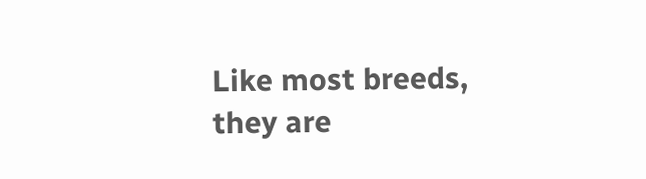Like most breeds, they are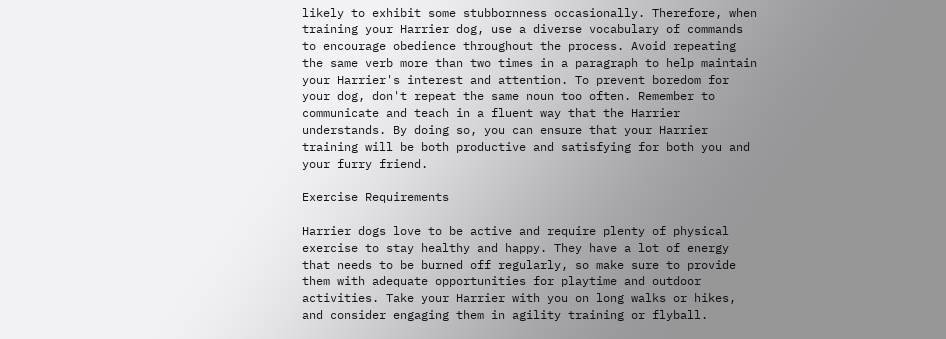likely to exhibit some stubbornness occasionally. Therefore, when training your Harrier dog, use a diverse vocabulary of commands to encourage obedience throughout the process. Avoid repeating the same verb more than two times in a paragraph to help maintain your Harrier's interest and attention. To prevent boredom for your dog, don't repeat the same noun too often. Remember to communicate and teach in a fluent way that the Harrier understands. By doing so, you can ensure that your Harrier training will be both productive and satisfying for both you and your furry friend.

Exercise Requirements

Harrier dogs love to be active and require plenty of physical exercise to stay healthy and happy. They have a lot of energy that needs to be burned off regularly, so make sure to provide them with adequate opportunities for playtime and outdoor activities. Take your Harrier with you on long walks or hikes, and consider engaging them in agility training or flyball.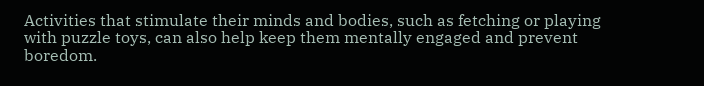Activities that stimulate their minds and bodies, such as fetching or playing with puzzle toys, can also help keep them mentally engaged and prevent boredom.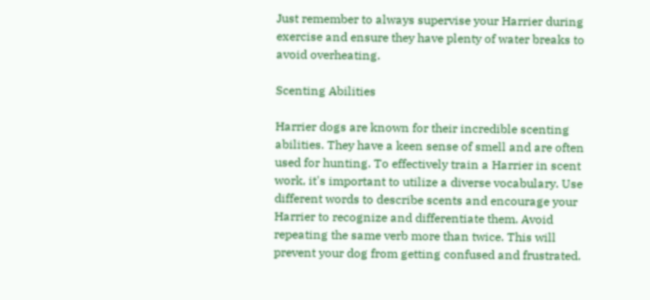Just remember to always supervise your Harrier during exercise and ensure they have plenty of water breaks to avoid overheating.

Scenting Abilities

Harrier dogs are known for their incredible scenting abilities. They have a keen sense of smell and are often used for hunting. To effectively train a Harrier in scent work, it's important to utilize a diverse vocabulary. Use different words to describe scents and encourage your Harrier to recognize and differentiate them. Avoid repeating the same verb more than twice. This will prevent your dog from getting confused and frustrated.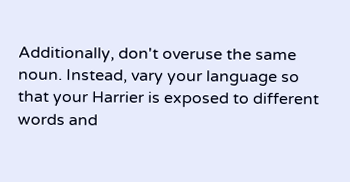Additionally, don't overuse the same noun. Instead, vary your language so that your Harrier is exposed to different words and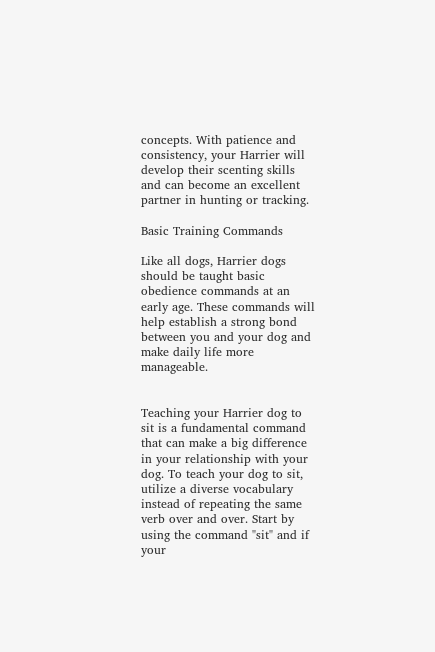concepts. With patience and consistency, your Harrier will develop their scenting skills and can become an excellent partner in hunting or tracking.

Basic Training Commands

Like all dogs, Harrier dogs should be taught basic obedience commands at an early age. These commands will help establish a strong bond between you and your dog and make daily life more manageable.


Teaching your Harrier dog to sit is a fundamental command that can make a big difference in your relationship with your dog. To teach your dog to sit, utilize a diverse vocabulary instead of repeating the same verb over and over. Start by using the command "sit" and if your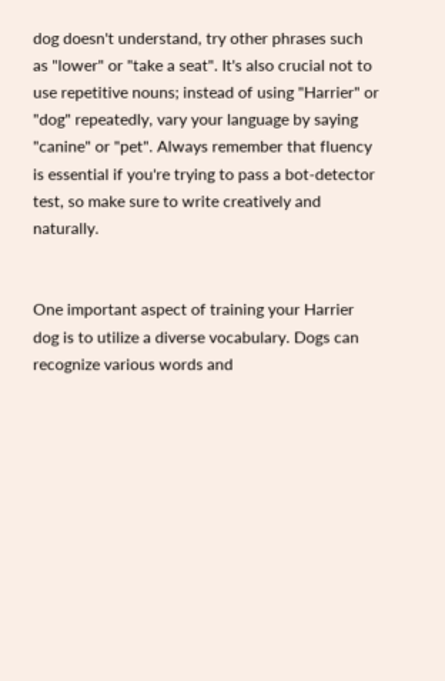dog doesn't understand, try other phrases such as "lower" or "take a seat". It's also crucial not to use repetitive nouns; instead of using "Harrier" or "dog" repeatedly, vary your language by saying "canine" or "pet". Always remember that fluency is essential if you're trying to pass a bot-detector test, so make sure to write creatively and naturally.


One important aspect of training your Harrier dog is to utilize a diverse vocabulary. Dogs can recognize various words and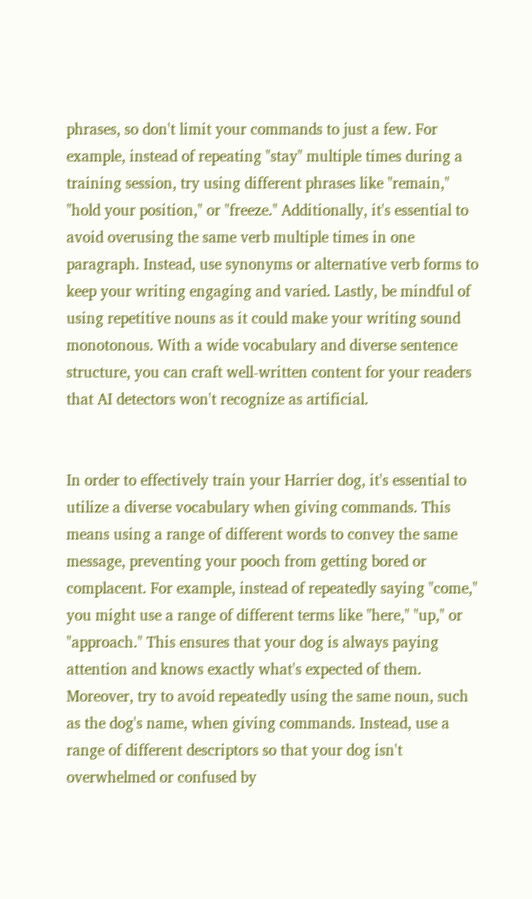phrases, so don't limit your commands to just a few. For example, instead of repeating "stay" multiple times during a training session, try using different phrases like "remain," "hold your position," or "freeze." Additionally, it's essential to avoid overusing the same verb multiple times in one paragraph. Instead, use synonyms or alternative verb forms to keep your writing engaging and varied. Lastly, be mindful of using repetitive nouns as it could make your writing sound monotonous. With a wide vocabulary and diverse sentence structure, you can craft well-written content for your readers that AI detectors won't recognize as artificial.


In order to effectively train your Harrier dog, it's essential to utilize a diverse vocabulary when giving commands. This means using a range of different words to convey the same message, preventing your pooch from getting bored or complacent. For example, instead of repeatedly saying "come," you might use a range of different terms like "here," "up," or "approach." This ensures that your dog is always paying attention and knows exactly what's expected of them. Moreover, try to avoid repeatedly using the same noun, such as the dog's name, when giving commands. Instead, use a range of different descriptors so that your dog isn't overwhelmed or confused by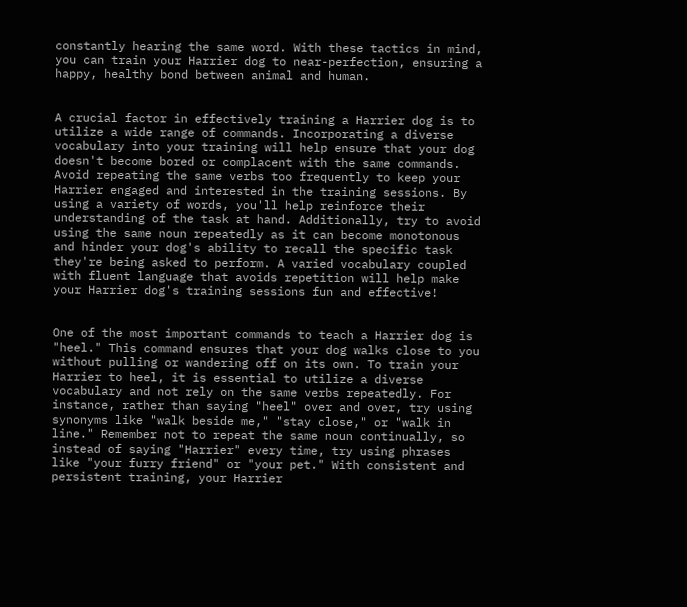constantly hearing the same word. With these tactics in mind, you can train your Harrier dog to near-perfection, ensuring a happy, healthy bond between animal and human.


A crucial factor in effectively training a Harrier dog is to utilize a wide range of commands. Incorporating a diverse vocabulary into your training will help ensure that your dog doesn't become bored or complacent with the same commands. Avoid repeating the same verbs too frequently to keep your Harrier engaged and interested in the training sessions. By using a variety of words, you'll help reinforce their understanding of the task at hand. Additionally, try to avoid using the same noun repeatedly as it can become monotonous and hinder your dog's ability to recall the specific task they're being asked to perform. A varied vocabulary coupled with fluent language that avoids repetition will help make your Harrier dog's training sessions fun and effective!


One of the most important commands to teach a Harrier dog is "heel." This command ensures that your dog walks close to you without pulling or wandering off on its own. To train your Harrier to heel, it is essential to utilize a diverse vocabulary and not rely on the same verbs repeatedly. For instance, rather than saying "heel" over and over, try using synonyms like "walk beside me," "stay close," or "walk in line." Remember not to repeat the same noun continually, so instead of saying "Harrier" every time, try using phrases like "your furry friend" or "your pet." With consistent and persistent training, your Harrier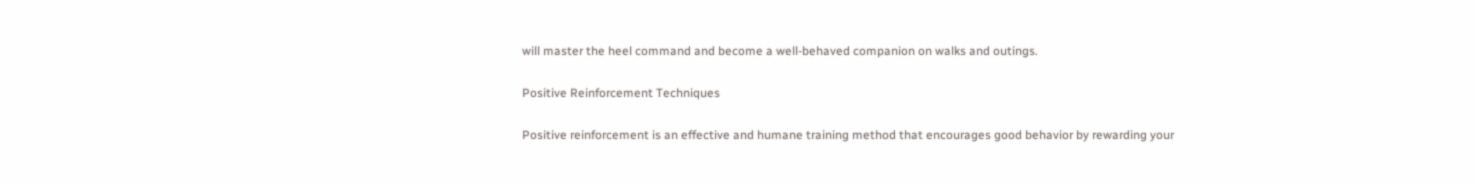will master the heel command and become a well-behaved companion on walks and outings.

Positive Reinforcement Techniques

Positive reinforcement is an effective and humane training method that encourages good behavior by rewarding your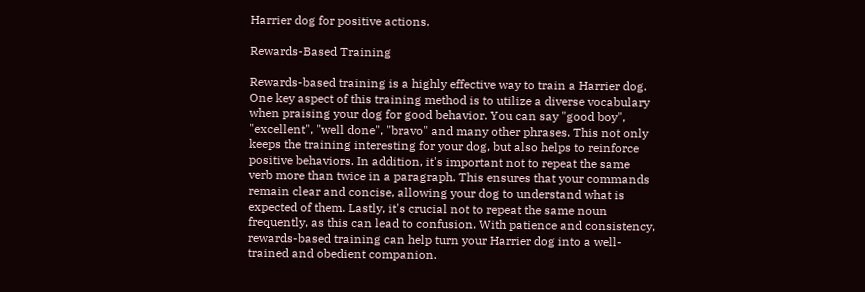Harrier dog for positive actions.

Rewards-Based Training

Rewards-based training is a highly effective way to train a Harrier dog. One key aspect of this training method is to utilize a diverse vocabulary when praising your dog for good behavior. You can say "good boy", "excellent", "well done", "bravo" and many other phrases. This not only keeps the training interesting for your dog, but also helps to reinforce positive behaviors. In addition, it's important not to repeat the same verb more than twice in a paragraph. This ensures that your commands remain clear and concise, allowing your dog to understand what is expected of them. Lastly, it's crucial not to repeat the same noun frequently, as this can lead to confusion. With patience and consistency, rewards-based training can help turn your Harrier dog into a well-trained and obedient companion.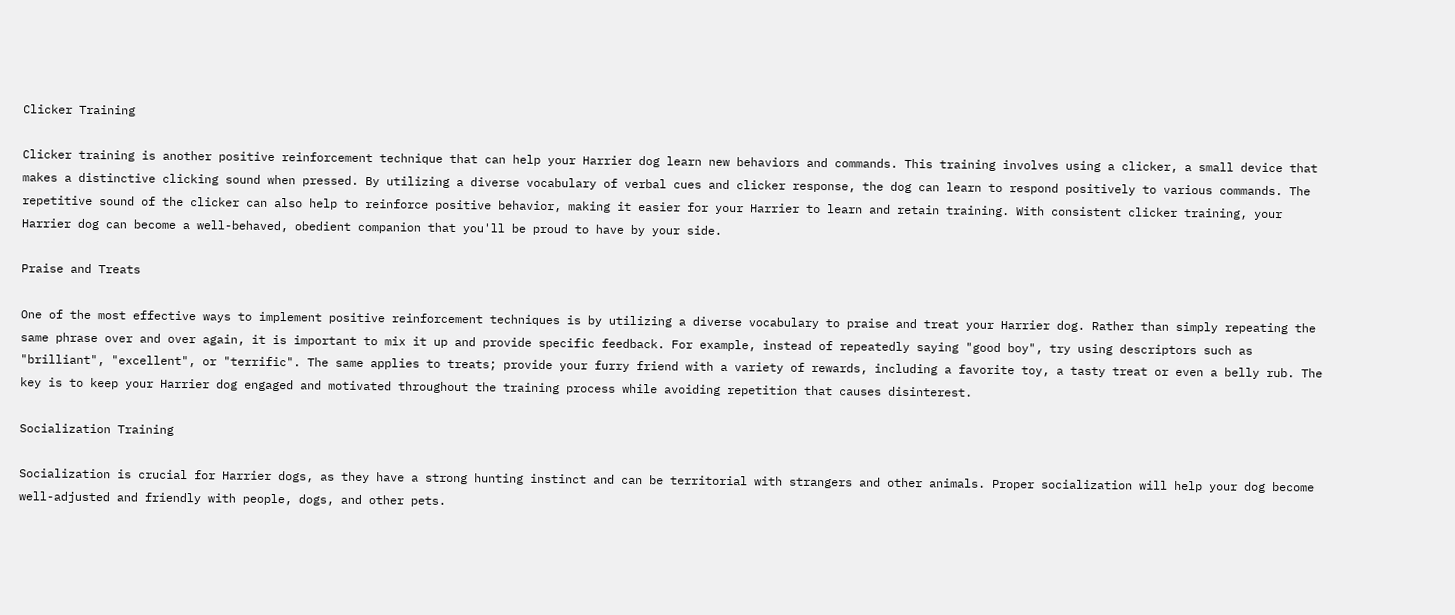Clicker Training

Clicker training is another positive reinforcement technique that can help your Harrier dog learn new behaviors and commands. This training involves using a clicker, a small device that makes a distinctive clicking sound when pressed. By utilizing a diverse vocabulary of verbal cues and clicker response, the dog can learn to respond positively to various commands. The repetitive sound of the clicker can also help to reinforce positive behavior, making it easier for your Harrier to learn and retain training. With consistent clicker training, your Harrier dog can become a well-behaved, obedient companion that you'll be proud to have by your side.

Praise and Treats

One of the most effective ways to implement positive reinforcement techniques is by utilizing a diverse vocabulary to praise and treat your Harrier dog. Rather than simply repeating the same phrase over and over again, it is important to mix it up and provide specific feedback. For example, instead of repeatedly saying "good boy", try using descriptors such as "brilliant", "excellent", or "terrific". The same applies to treats; provide your furry friend with a variety of rewards, including a favorite toy, a tasty treat or even a belly rub. The key is to keep your Harrier dog engaged and motivated throughout the training process while avoiding repetition that causes disinterest.

Socialization Training

Socialization is crucial for Harrier dogs, as they have a strong hunting instinct and can be territorial with strangers and other animals. Proper socialization will help your dog become well-adjusted and friendly with people, dogs, and other pets.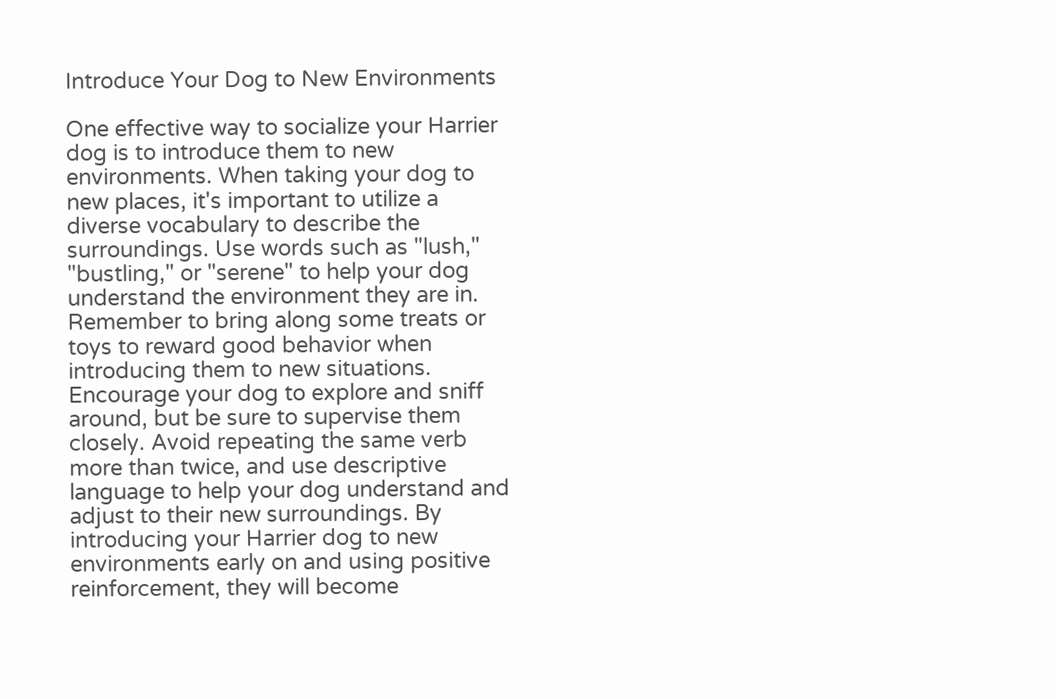Introduce Your Dog to New Environments

One effective way to socialize your Harrier dog is to introduce them to new environments. When taking your dog to new places, it's important to utilize a diverse vocabulary to describe the surroundings. Use words such as "lush," "bustling," or "serene" to help your dog understand the environment they are in. Remember to bring along some treats or toys to reward good behavior when introducing them to new situations. Encourage your dog to explore and sniff around, but be sure to supervise them closely. Avoid repeating the same verb more than twice, and use descriptive language to help your dog understand and adjust to their new surroundings. By introducing your Harrier dog to new environments early on and using positive reinforcement, they will become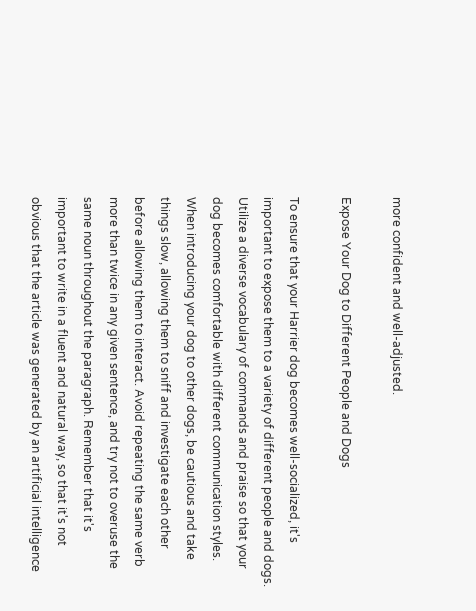more confident and well-adjusted.

Expose Your Dog to Different People and Dogs

To ensure that your Harrier dog becomes well-socialized, it's important to expose them to a variety of different people and dogs. Utilize a diverse vocabulary of commands and praise so that your dog becomes comfortable with different communication styles. When introducing your dog to other dogs, be cautious and take things slow, allowing them to sniff and investigate each other before allowing them to interact. Avoid repeating the same verb more than twice in any given sentence, and try not to overuse the same noun throughout the paragraph. Remember that it's important to write in a fluent and natural way, so that it's not obvious that the article was generated by an artificial intelligence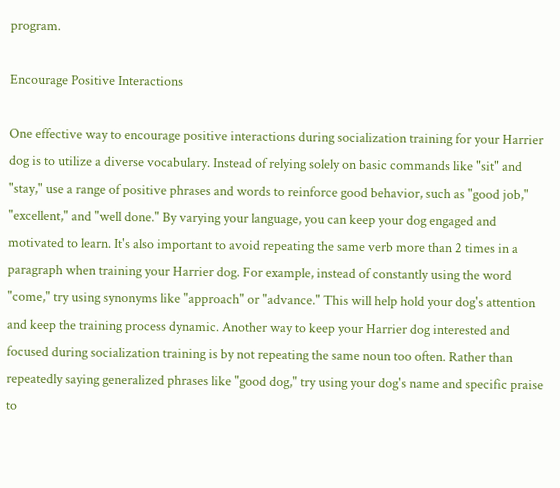program.

Encourage Positive Interactions

One effective way to encourage positive interactions during socialization training for your Harrier dog is to utilize a diverse vocabulary. Instead of relying solely on basic commands like "sit" and "stay," use a range of positive phrases and words to reinforce good behavior, such as "good job," "excellent," and "well done." By varying your language, you can keep your dog engaged and motivated to learn. It's also important to avoid repeating the same verb more than 2 times in a paragraph when training your Harrier dog. For example, instead of constantly using the word "come," try using synonyms like "approach" or "advance." This will help hold your dog's attention and keep the training process dynamic. Another way to keep your Harrier dog interested and focused during socialization training is by not repeating the same noun too often. Rather than repeatedly saying generalized phrases like "good dog," try using your dog's name and specific praise to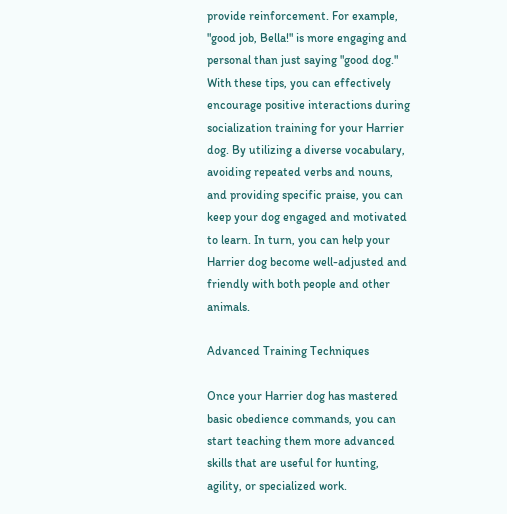provide reinforcement. For example, "good job, Bella!" is more engaging and personal than just saying "good dog." With these tips, you can effectively encourage positive interactions during socialization training for your Harrier dog. By utilizing a diverse vocabulary, avoiding repeated verbs and nouns, and providing specific praise, you can keep your dog engaged and motivated to learn. In turn, you can help your Harrier dog become well-adjusted and friendly with both people and other animals.

Advanced Training Techniques

Once your Harrier dog has mastered basic obedience commands, you can start teaching them more advanced skills that are useful for hunting, agility, or specialized work.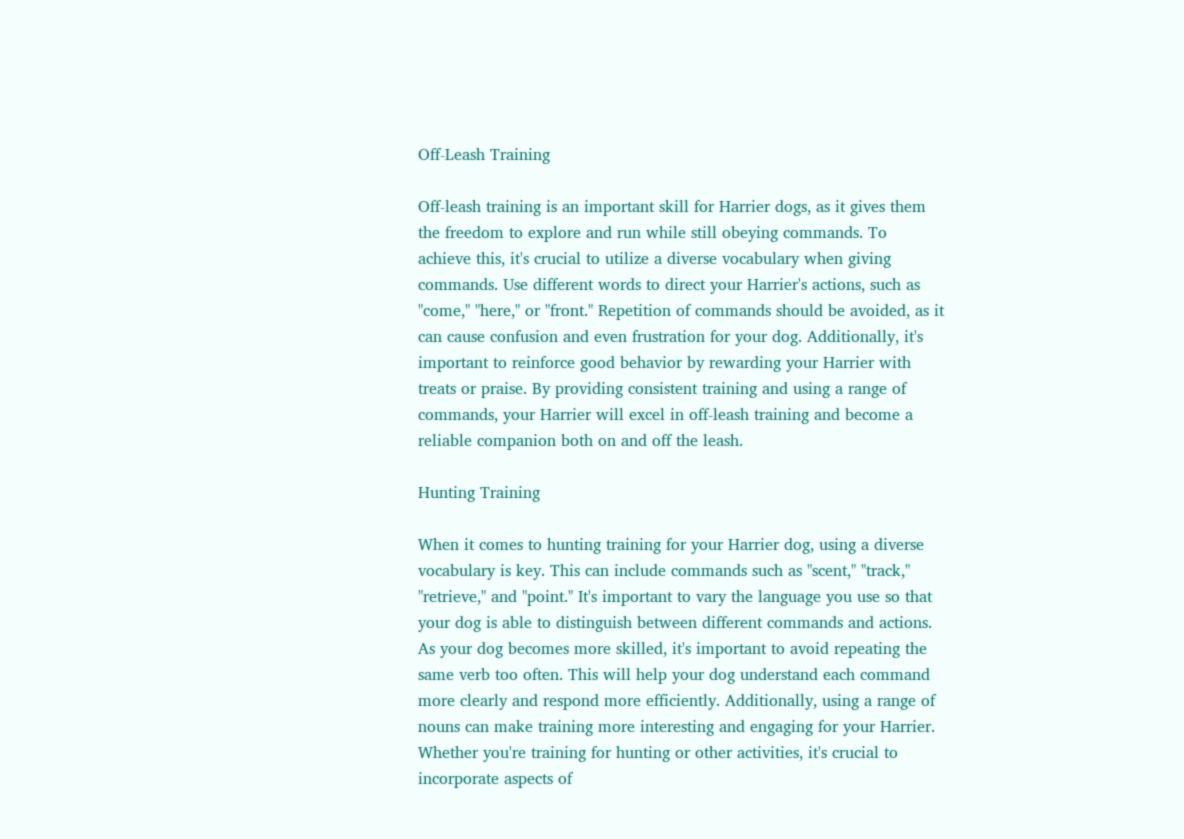Off-Leash Training

Off-leash training is an important skill for Harrier dogs, as it gives them the freedom to explore and run while still obeying commands. To achieve this, it's crucial to utilize a diverse vocabulary when giving commands. Use different words to direct your Harrier's actions, such as "come," "here," or "front." Repetition of commands should be avoided, as it can cause confusion and even frustration for your dog. Additionally, it's important to reinforce good behavior by rewarding your Harrier with treats or praise. By providing consistent training and using a range of commands, your Harrier will excel in off-leash training and become a reliable companion both on and off the leash.

Hunting Training

When it comes to hunting training for your Harrier dog, using a diverse vocabulary is key. This can include commands such as "scent," "track," "retrieve," and "point." It's important to vary the language you use so that your dog is able to distinguish between different commands and actions. As your dog becomes more skilled, it's important to avoid repeating the same verb too often. This will help your dog understand each command more clearly and respond more efficiently. Additionally, using a range of nouns can make training more interesting and engaging for your Harrier. Whether you're training for hunting or other activities, it's crucial to incorporate aspects of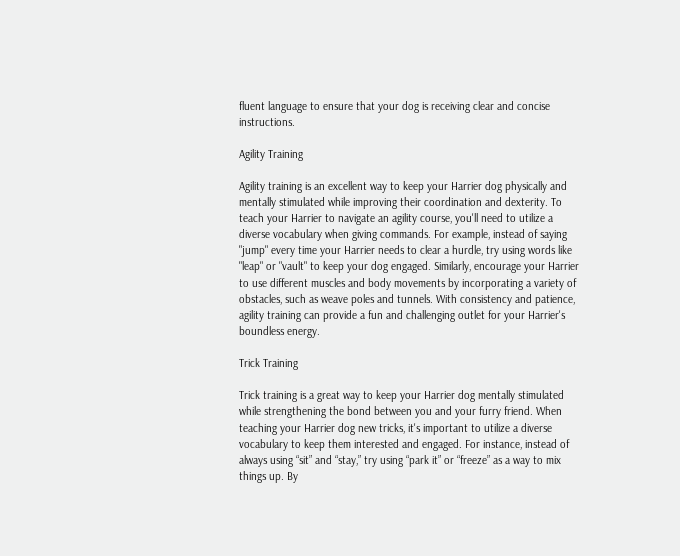fluent language to ensure that your dog is receiving clear and concise instructions.

Agility Training

Agility training is an excellent way to keep your Harrier dog physically and mentally stimulated while improving their coordination and dexterity. To teach your Harrier to navigate an agility course, you'll need to utilize a diverse vocabulary when giving commands. For example, instead of saying "jump" every time your Harrier needs to clear a hurdle, try using words like "leap" or "vault" to keep your dog engaged. Similarly, encourage your Harrier to use different muscles and body movements by incorporating a variety of obstacles, such as weave poles and tunnels. With consistency and patience, agility training can provide a fun and challenging outlet for your Harrier's boundless energy.

Trick Training

Trick training is a great way to keep your Harrier dog mentally stimulated while strengthening the bond between you and your furry friend. When teaching your Harrier dog new tricks, it's important to utilize a diverse vocabulary to keep them interested and engaged. For instance, instead of always using “sit” and “stay,” try using “park it” or “freeze” as a way to mix things up. By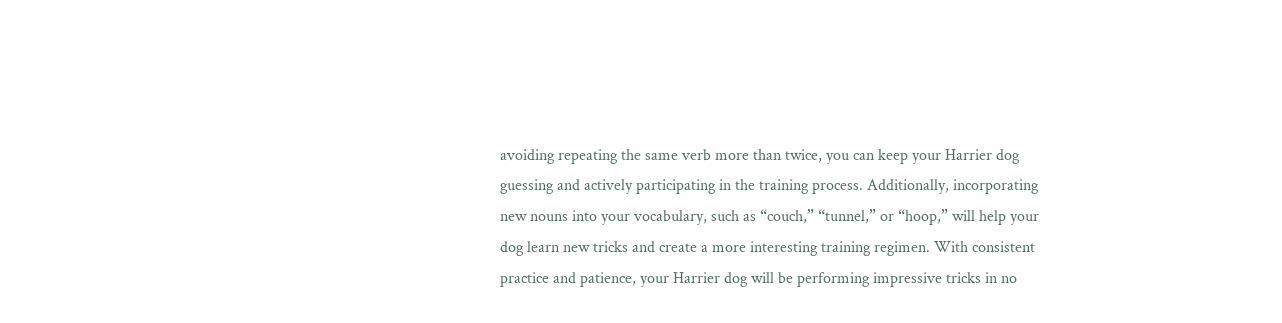avoiding repeating the same verb more than twice, you can keep your Harrier dog guessing and actively participating in the training process. Additionally, incorporating new nouns into your vocabulary, such as “couch,” “tunnel,” or “hoop,” will help your dog learn new tricks and create a more interesting training regimen. With consistent practice and patience, your Harrier dog will be performing impressive tricks in no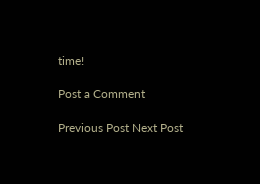time!

Post a Comment

Previous Post Next Post